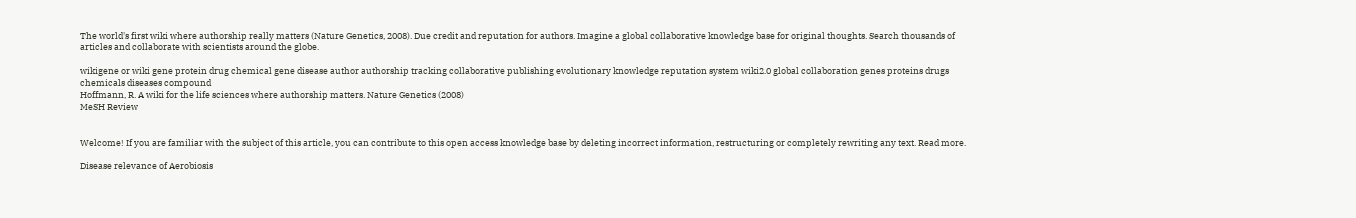The world's first wiki where authorship really matters (Nature Genetics, 2008). Due credit and reputation for authors. Imagine a global collaborative knowledge base for original thoughts. Search thousands of articles and collaborate with scientists around the globe.

wikigene or wiki gene protein drug chemical gene disease author authorship tracking collaborative publishing evolutionary knowledge reputation system wiki2.0 global collaboration genes proteins drugs chemicals diseases compound
Hoffmann, R. A wiki for the life sciences where authorship matters. Nature Genetics (2008)
MeSH Review


Welcome! If you are familiar with the subject of this article, you can contribute to this open access knowledge base by deleting incorrect information, restructuring or completely rewriting any text. Read more.

Disease relevance of Aerobiosis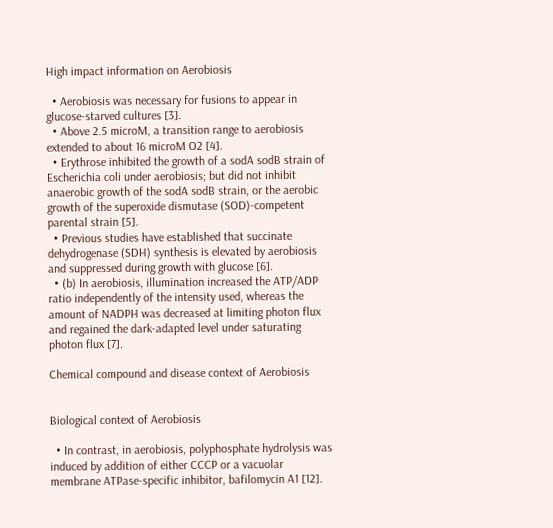High impact information on Aerobiosis

  • Aerobiosis was necessary for fusions to appear in glucose-starved cultures [3].
  • Above 2.5 microM, a transition range to aerobiosis extended to about 16 microM O2 [4].
  • Erythrose inhibited the growth of a sodA sodB strain of Escherichia coli under aerobiosis; but did not inhibit anaerobic growth of the sodA sodB strain, or the aerobic growth of the superoxide dismutase (SOD)-competent parental strain [5].
  • Previous studies have established that succinate dehydrogenase (SDH) synthesis is elevated by aerobiosis and suppressed during growth with glucose [6].
  • (b) In aerobiosis, illumination increased the ATP/ADP ratio independently of the intensity used, whereas the amount of NADPH was decreased at limiting photon flux and regained the dark-adapted level under saturating photon flux [7].

Chemical compound and disease context of Aerobiosis


Biological context of Aerobiosis

  • In contrast, in aerobiosis, polyphosphate hydrolysis was induced by addition of either CCCP or a vacuolar membrane ATPase-specific inhibitor, bafilomycin A1 [12].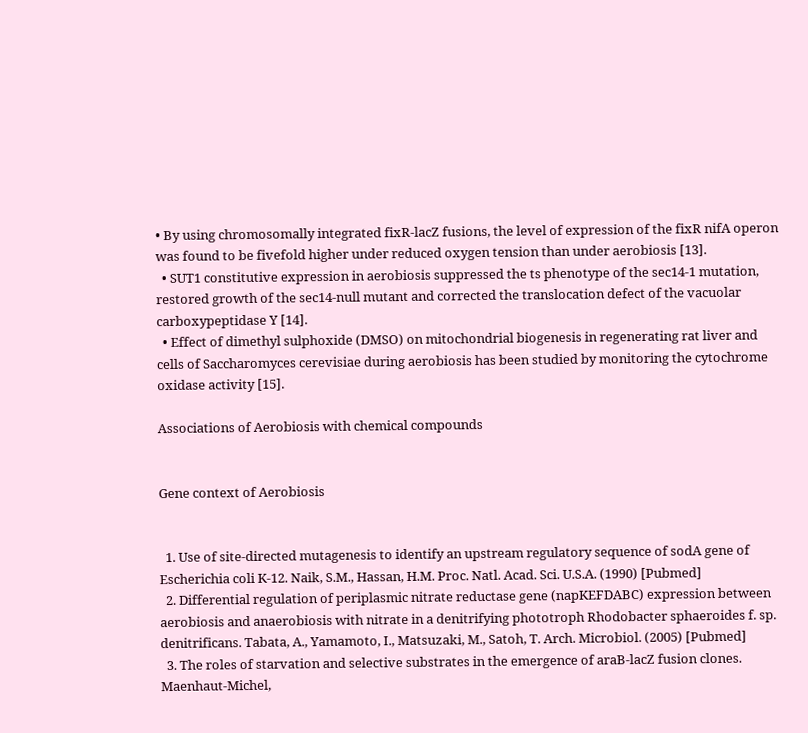• By using chromosomally integrated fixR-lacZ fusions, the level of expression of the fixR nifA operon was found to be fivefold higher under reduced oxygen tension than under aerobiosis [13].
  • SUT1 constitutive expression in aerobiosis suppressed the ts phenotype of the sec14-1 mutation, restored growth of the sec14-null mutant and corrected the translocation defect of the vacuolar carboxypeptidase Y [14].
  • Effect of dimethyl sulphoxide (DMSO) on mitochondrial biogenesis in regenerating rat liver and cells of Saccharomyces cerevisiae during aerobiosis has been studied by monitoring the cytochrome oxidase activity [15].

Associations of Aerobiosis with chemical compounds


Gene context of Aerobiosis


  1. Use of site-directed mutagenesis to identify an upstream regulatory sequence of sodA gene of Escherichia coli K-12. Naik, S.M., Hassan, H.M. Proc. Natl. Acad. Sci. U.S.A. (1990) [Pubmed]
  2. Differential regulation of periplasmic nitrate reductase gene (napKEFDABC) expression between aerobiosis and anaerobiosis with nitrate in a denitrifying phototroph Rhodobacter sphaeroides f. sp. denitrificans. Tabata, A., Yamamoto, I., Matsuzaki, M., Satoh, T. Arch. Microbiol. (2005) [Pubmed]
  3. The roles of starvation and selective substrates in the emergence of araB-lacZ fusion clones. Maenhaut-Michel,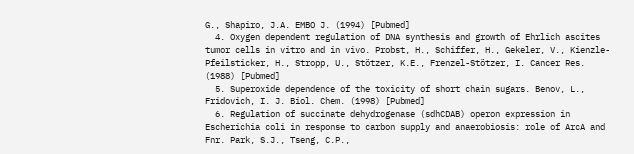G., Shapiro, J.A. EMBO J. (1994) [Pubmed]
  4. Oxygen dependent regulation of DNA synthesis and growth of Ehrlich ascites tumor cells in vitro and in vivo. Probst, H., Schiffer, H., Gekeler, V., Kienzle-Pfeilsticker, H., Stropp, U., Stötzer, K.E., Frenzel-Stötzer, I. Cancer Res. (1988) [Pubmed]
  5. Superoxide dependence of the toxicity of short chain sugars. Benov, L., Fridovich, I. J. Biol. Chem. (1998) [Pubmed]
  6. Regulation of succinate dehydrogenase (sdhCDAB) operon expression in Escherichia coli in response to carbon supply and anaerobiosis: role of ArcA and Fnr. Park, S.J., Tseng, C.P.,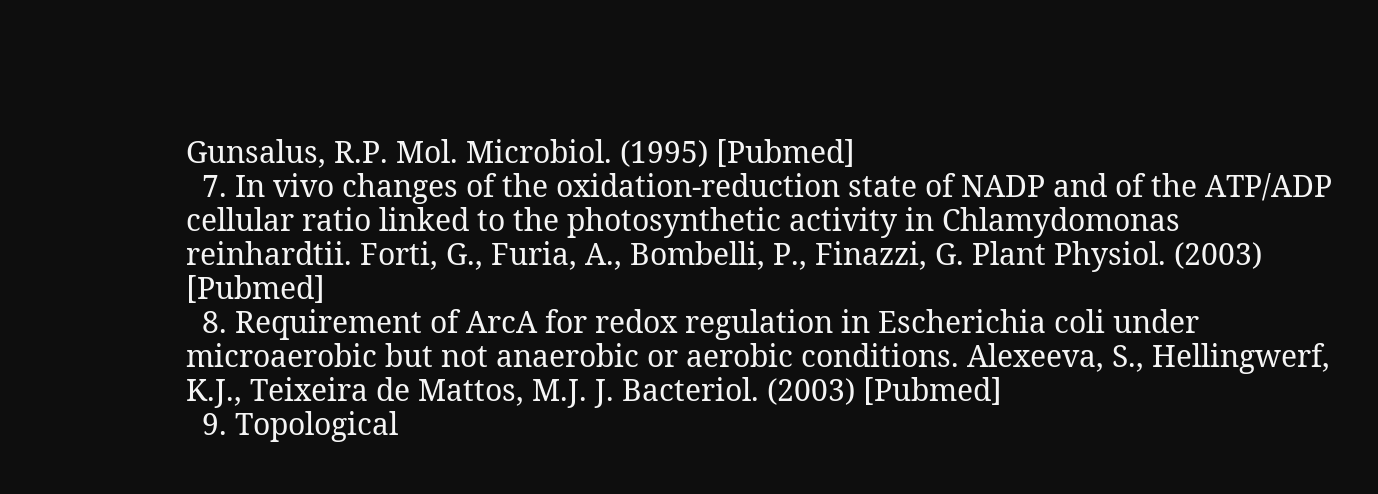Gunsalus, R.P. Mol. Microbiol. (1995) [Pubmed]
  7. In vivo changes of the oxidation-reduction state of NADP and of the ATP/ADP cellular ratio linked to the photosynthetic activity in Chlamydomonas reinhardtii. Forti, G., Furia, A., Bombelli, P., Finazzi, G. Plant Physiol. (2003) [Pubmed]
  8. Requirement of ArcA for redox regulation in Escherichia coli under microaerobic but not anaerobic or aerobic conditions. Alexeeva, S., Hellingwerf, K.J., Teixeira de Mattos, M.J. J. Bacteriol. (2003) [Pubmed]
  9. Topological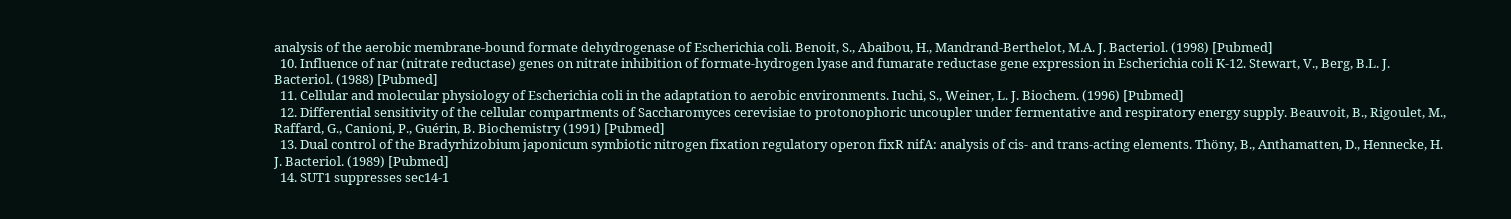analysis of the aerobic membrane-bound formate dehydrogenase of Escherichia coli. Benoit, S., Abaibou, H., Mandrand-Berthelot, M.A. J. Bacteriol. (1998) [Pubmed]
  10. Influence of nar (nitrate reductase) genes on nitrate inhibition of formate-hydrogen lyase and fumarate reductase gene expression in Escherichia coli K-12. Stewart, V., Berg, B.L. J. Bacteriol. (1988) [Pubmed]
  11. Cellular and molecular physiology of Escherichia coli in the adaptation to aerobic environments. Iuchi, S., Weiner, L. J. Biochem. (1996) [Pubmed]
  12. Differential sensitivity of the cellular compartments of Saccharomyces cerevisiae to protonophoric uncoupler under fermentative and respiratory energy supply. Beauvoit, B., Rigoulet, M., Raffard, G., Canioni, P., Guérin, B. Biochemistry (1991) [Pubmed]
  13. Dual control of the Bradyrhizobium japonicum symbiotic nitrogen fixation regulatory operon fixR nifA: analysis of cis- and trans-acting elements. Thöny, B., Anthamatten, D., Hennecke, H. J. Bacteriol. (1989) [Pubmed]
  14. SUT1 suppresses sec14-1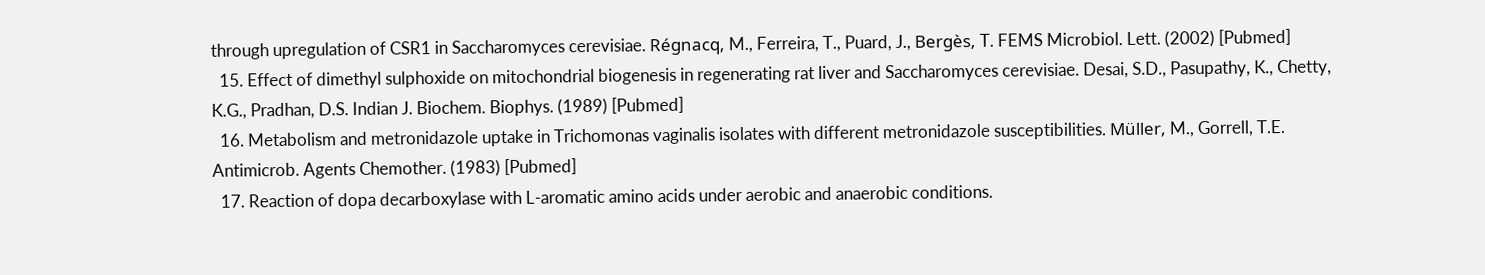through upregulation of CSR1 in Saccharomyces cerevisiae. Régnacq, M., Ferreira, T., Puard, J., Bergès, T. FEMS Microbiol. Lett. (2002) [Pubmed]
  15. Effect of dimethyl sulphoxide on mitochondrial biogenesis in regenerating rat liver and Saccharomyces cerevisiae. Desai, S.D., Pasupathy, K., Chetty, K.G., Pradhan, D.S. Indian J. Biochem. Biophys. (1989) [Pubmed]
  16. Metabolism and metronidazole uptake in Trichomonas vaginalis isolates with different metronidazole susceptibilities. Müller, M., Gorrell, T.E. Antimicrob. Agents Chemother. (1983) [Pubmed]
  17. Reaction of dopa decarboxylase with L-aromatic amino acids under aerobic and anaerobic conditions.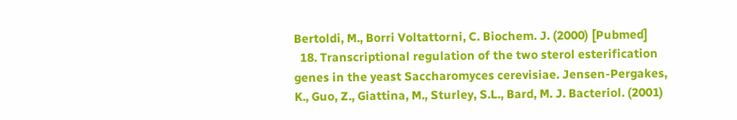Bertoldi, M., Borri Voltattorni, C. Biochem. J. (2000) [Pubmed]
  18. Transcriptional regulation of the two sterol esterification genes in the yeast Saccharomyces cerevisiae. Jensen-Pergakes, K., Guo, Z., Giattina, M., Sturley, S.L., Bard, M. J. Bacteriol. (2001)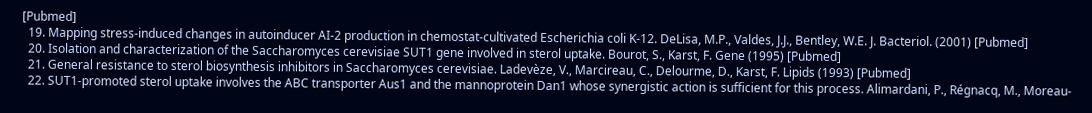[Pubmed]
  19. Mapping stress-induced changes in autoinducer AI-2 production in chemostat-cultivated Escherichia coli K-12. DeLisa, M.P., Valdes, J.J., Bentley, W.E. J. Bacteriol. (2001) [Pubmed]
  20. Isolation and characterization of the Saccharomyces cerevisiae SUT1 gene involved in sterol uptake. Bourot, S., Karst, F. Gene (1995) [Pubmed]
  21. General resistance to sterol biosynthesis inhibitors in Saccharomyces cerevisiae. Ladevèze, V., Marcireau, C., Delourme, D., Karst, F. Lipids (1993) [Pubmed]
  22. SUT1-promoted sterol uptake involves the ABC transporter Aus1 and the mannoprotein Dan1 whose synergistic action is sufficient for this process. Alimardani, P., Régnacq, M., Moreau-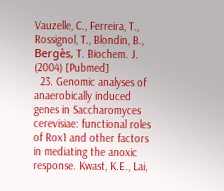Vauzelle, C., Ferreira, T., Rossignol, T., Blondin, B., Bergès, T. Biochem. J. (2004) [Pubmed]
  23. Genomic analyses of anaerobically induced genes in Saccharomyces cerevisiae: functional roles of Rox1 and other factors in mediating the anoxic response. Kwast, K.E., Lai,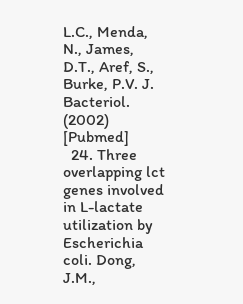L.C., Menda, N., James, D.T., Aref, S., Burke, P.V. J. Bacteriol. (2002) [Pubmed]
  24. Three overlapping lct genes involved in L-lactate utilization by Escherichia coli. Dong, J.M.,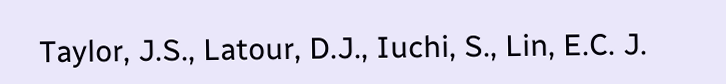Taylor, J.S., Latour, D.J., Iuchi, S., Lin, E.C. J.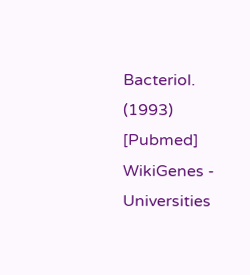Bacteriol. (1993) [Pubmed]
WikiGenes - Universities